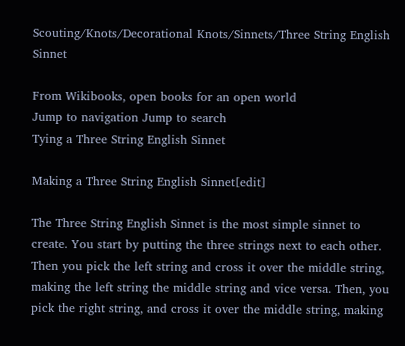Scouting/Knots/Decorational Knots/Sinnets/Three String English Sinnet

From Wikibooks, open books for an open world
Jump to navigation Jump to search
Tying a Three String English Sinnet

Making a Three String English Sinnet[edit]

The Three String English Sinnet is the most simple sinnet to create. You start by putting the three strings next to each other. Then you pick the left string and cross it over the middle string, making the left string the middle string and vice versa. Then, you pick the right string, and cross it over the middle string, making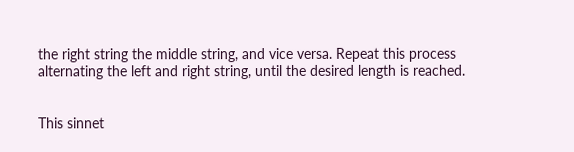the right string the middle string, and vice versa. Repeat this process alternating the left and right string, until the desired length is reached.


This sinnet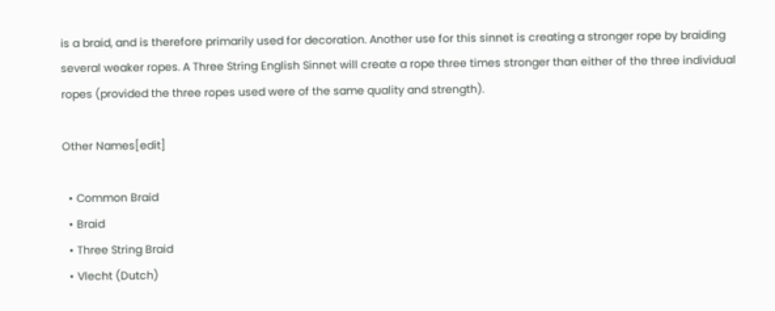is a braid, and is therefore primarily used for decoration. Another use for this sinnet is creating a stronger rope by braiding several weaker ropes. A Three String English Sinnet will create a rope three times stronger than either of the three individual ropes (provided the three ropes used were of the same quality and strength).

Other Names[edit]

  • Common Braid
  • Braid
  • Three String Braid
  • Vlecht (Dutch)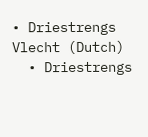• Driestrengs Vlecht (Dutch)
  • Driestrengs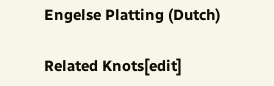Engelse Platting (Dutch)

Related Knots[edit]